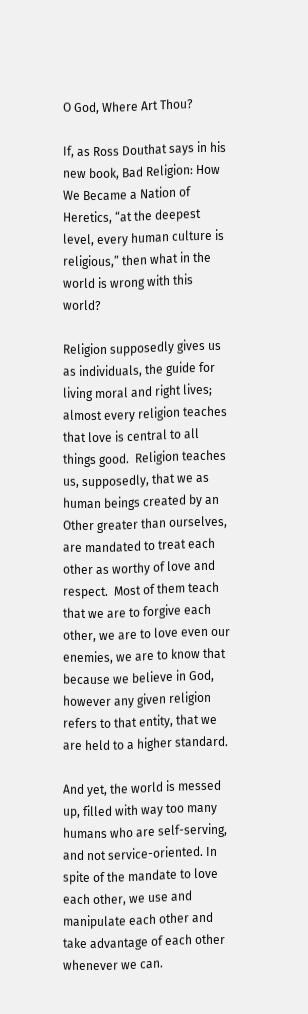O God, Where Art Thou?

If, as Ross Douthat says in his new book, Bad Religion: How We Became a Nation of Heretics, “at the deepest level, every human culture is religious,” then what in the world is wrong with this world?

Religion supposedly gives us as individuals, the guide for living moral and right lives; almost every religion teaches that love is central to all things good.  Religion teaches us, supposedly, that we as human beings created by an Other greater than ourselves, are mandated to treat each other as worthy of love and respect.  Most of them teach that we are to forgive each other, we are to love even our enemies, we are to know that because we believe in God, however any given religion refers to that entity, that we are held to a higher standard.

And yet, the world is messed up, filled with way too many humans who are self-serving, and not service-oriented. In spite of the mandate to love each other, we use and manipulate each other and take advantage of each other whenever we can.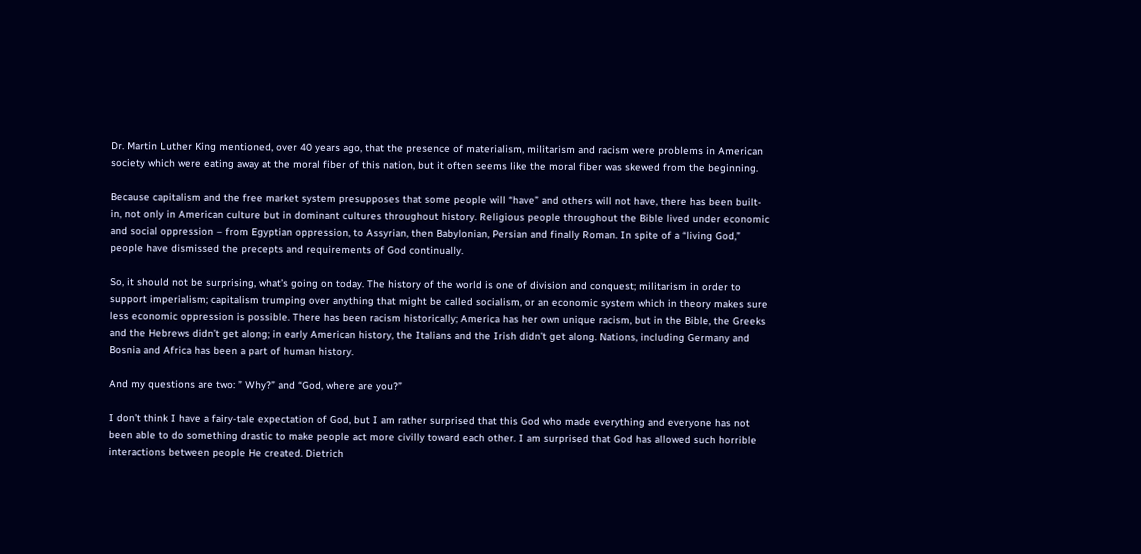Dr. Martin Luther King mentioned, over 40 years ago, that the presence of materialism, militarism and racism were problems in American society which were eating away at the moral fiber of this nation, but it often seems like the moral fiber was skewed from the beginning.

Because capitalism and the free market system presupposes that some people will “have” and others will not have, there has been built-in, not only in American culture but in dominant cultures throughout history. Religious people throughout the Bible lived under economic and social oppression – from Egyptian oppression, to Assyrian, then Babylonian, Persian and finally Roman. In spite of a “living God,” people have dismissed the precepts and requirements of God continually.

So, it should not be surprising, what’s going on today. The history of the world is one of division and conquest; militarism in order to support imperialism; capitalism trumping over anything that might be called socialism, or an economic system which in theory makes sure less economic oppression is possible. There has been racism historically; America has her own unique racism, but in the Bible, the Greeks and the Hebrews didn’t get along; in early American history, the Italians and the Irish didn’t get along. Nations, including Germany and Bosnia and Africa has been a part of human history.

And my questions are two: ” Why?” and “God, where are you?”

I don’t think I have a fairy-tale expectation of God, but I am rather surprised that this God who made everything and everyone has not been able to do something drastic to make people act more civilly toward each other. I am surprised that God has allowed such horrible interactions between people He created. Dietrich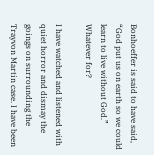Bonhoeffer is said to have said, “God put us on earth so we could learn to live without God.” Whatever for?

I have watched and listened with quiet horror and dismay the goings on surrounding the Trayvon Martin case. I have been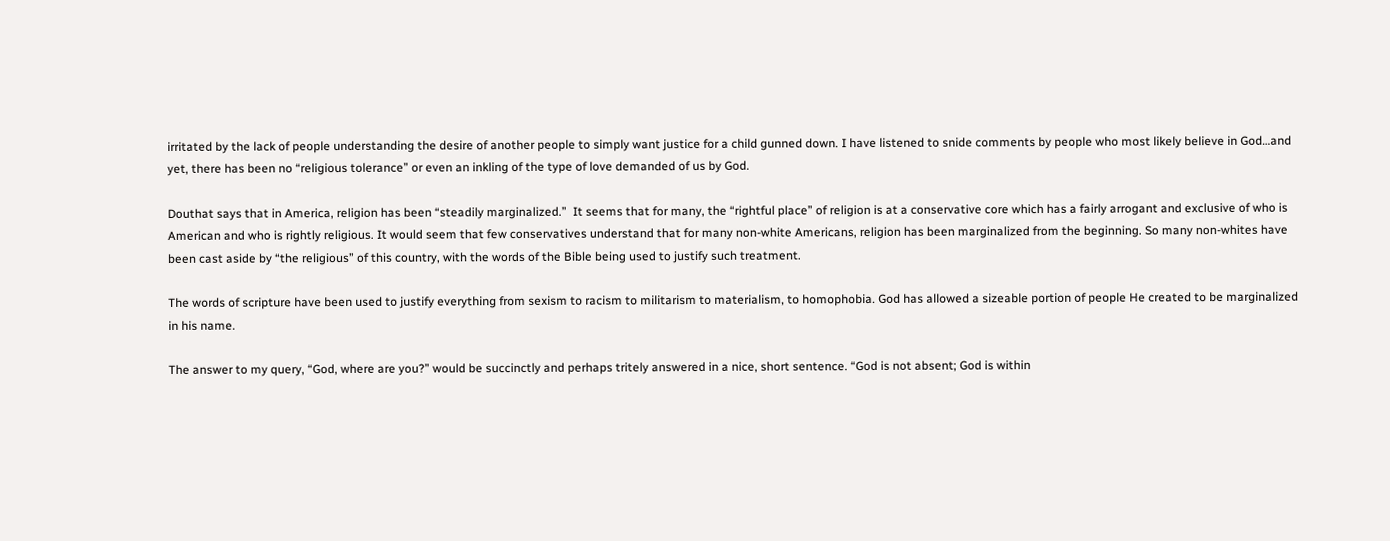irritated by the lack of people understanding the desire of another people to simply want justice for a child gunned down. I have listened to snide comments by people who most likely believe in God…and yet, there has been no “religious tolerance” or even an inkling of the type of love demanded of us by God.

Douthat says that in America, religion has been “steadily marginalized.”  It seems that for many, the “rightful place” of religion is at a conservative core which has a fairly arrogant and exclusive of who is American and who is rightly religious. It would seem that few conservatives understand that for many non-white Americans, religion has been marginalized from the beginning. So many non-whites have been cast aside by “the religious” of this country, with the words of the Bible being used to justify such treatment.

The words of scripture have been used to justify everything from sexism to racism to militarism to materialism, to homophobia. God has allowed a sizeable portion of people He created to be marginalized in his name.

The answer to my query, “God, where are you?” would be succinctly and perhaps tritely answered in a nice, short sentence. “God is not absent; God is within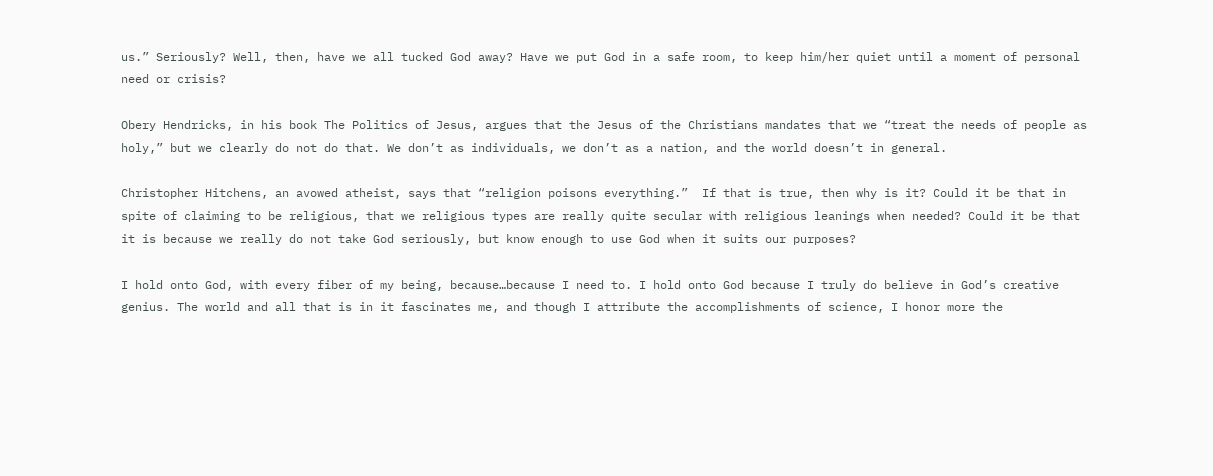us.” Seriously? Well, then, have we all tucked God away? Have we put God in a safe room, to keep him/her quiet until a moment of personal need or crisis?

Obery Hendricks, in his book The Politics of Jesus, argues that the Jesus of the Christians mandates that we “treat the needs of people as holy,” but we clearly do not do that. We don’t as individuals, we don’t as a nation, and the world doesn’t in general.

Christopher Hitchens, an avowed atheist, says that “religion poisons everything.”  If that is true, then why is it? Could it be that in spite of claiming to be religious, that we religious types are really quite secular with religious leanings when needed? Could it be that it is because we really do not take God seriously, but know enough to use God when it suits our purposes?

I hold onto God, with every fiber of my being, because…because I need to. I hold onto God because I truly do believe in God’s creative genius. The world and all that is in it fascinates me, and though I attribute the accomplishments of science, I honor more the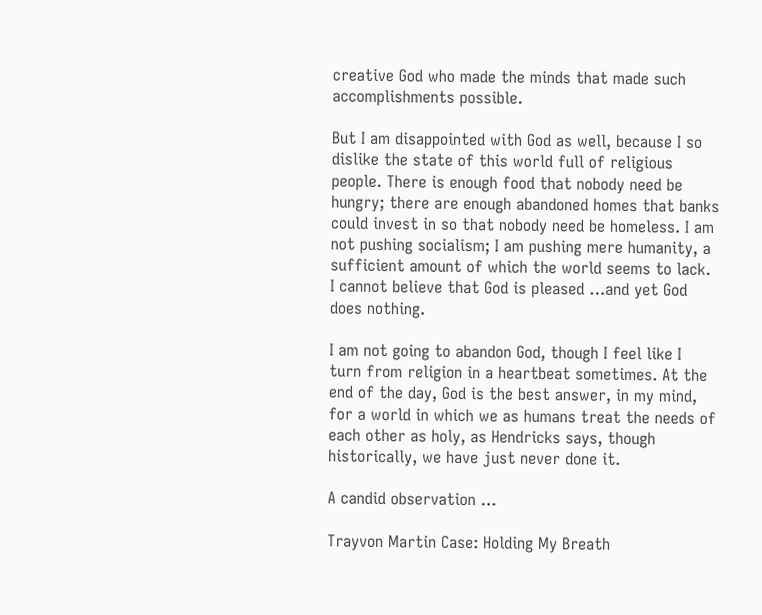creative God who made the minds that made such accomplishments possible.

But I am disappointed with God as well, because I so dislike the state of this world full of religious people. There is enough food that nobody need be hungry; there are enough abandoned homes that banks could invest in so that nobody need be homeless. I am not pushing socialism; I am pushing mere humanity, a sufficient amount of which the world seems to lack. I cannot believe that God is pleased …and yet God does nothing.

I am not going to abandon God, though I feel like I turn from religion in a heartbeat sometimes. At the end of the day, God is the best answer, in my mind, for a world in which we as humans treat the needs of each other as holy, as Hendricks says, though historically, we have just never done it.

A candid observation …

Trayvon Martin Case: Holding My Breath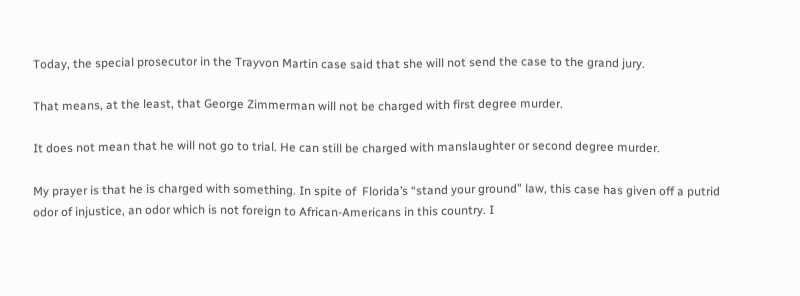Today, the special prosecutor in the Trayvon Martin case said that she will not send the case to the grand jury.

That means, at the least, that George Zimmerman will not be charged with first degree murder.

It does not mean that he will not go to trial. He can still be charged with manslaughter or second degree murder.

My prayer is that he is charged with something. In spite of  Florida’s “stand your ground” law, this case has given off a putrid odor of injustice, an odor which is not foreign to African-Americans in this country. I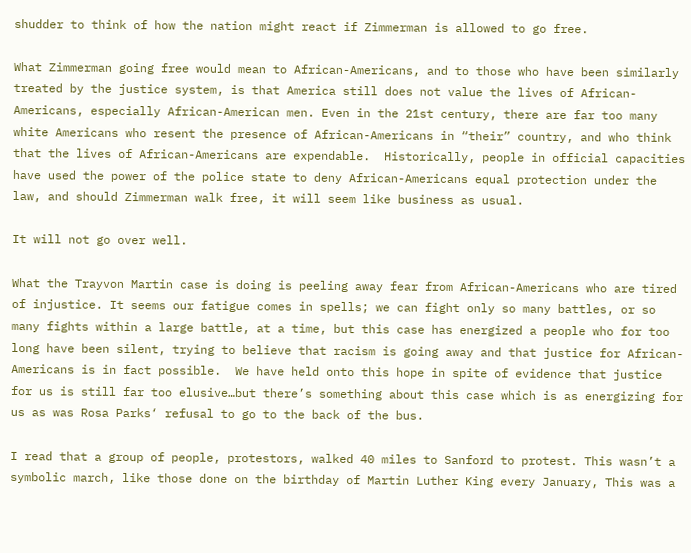shudder to think of how the nation might react if Zimmerman is allowed to go free.

What Zimmerman going free would mean to African-Americans, and to those who have been similarly treated by the justice system, is that America still does not value the lives of African-Americans, especially African-American men. Even in the 21st century, there are far too many white Americans who resent the presence of African-Americans in “their” country, and who think that the lives of African-Americans are expendable.  Historically, people in official capacities have used the power of the police state to deny African-Americans equal protection under the law, and should Zimmerman walk free, it will seem like business as usual.

It will not go over well.

What the Trayvon Martin case is doing is peeling away fear from African-Americans who are tired of injustice. It seems our fatigue comes in spells; we can fight only so many battles, or so many fights within a large battle, at a time, but this case has energized a people who for too long have been silent, trying to believe that racism is going away and that justice for African-Americans is in fact possible.  We have held onto this hope in spite of evidence that justice for us is still far too elusive…but there’s something about this case which is as energizing for us as was Rosa Parks‘ refusal to go to the back of the bus.

I read that a group of people, protestors, walked 40 miles to Sanford to protest. This wasn’t a symbolic march, like those done on the birthday of Martin Luther King every January, This was a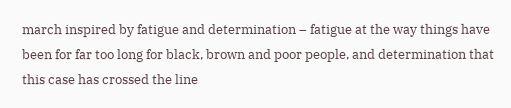march inspired by fatigue and determination – fatigue at the way things have been for far too long for black, brown and poor people, and determination that this case has crossed the line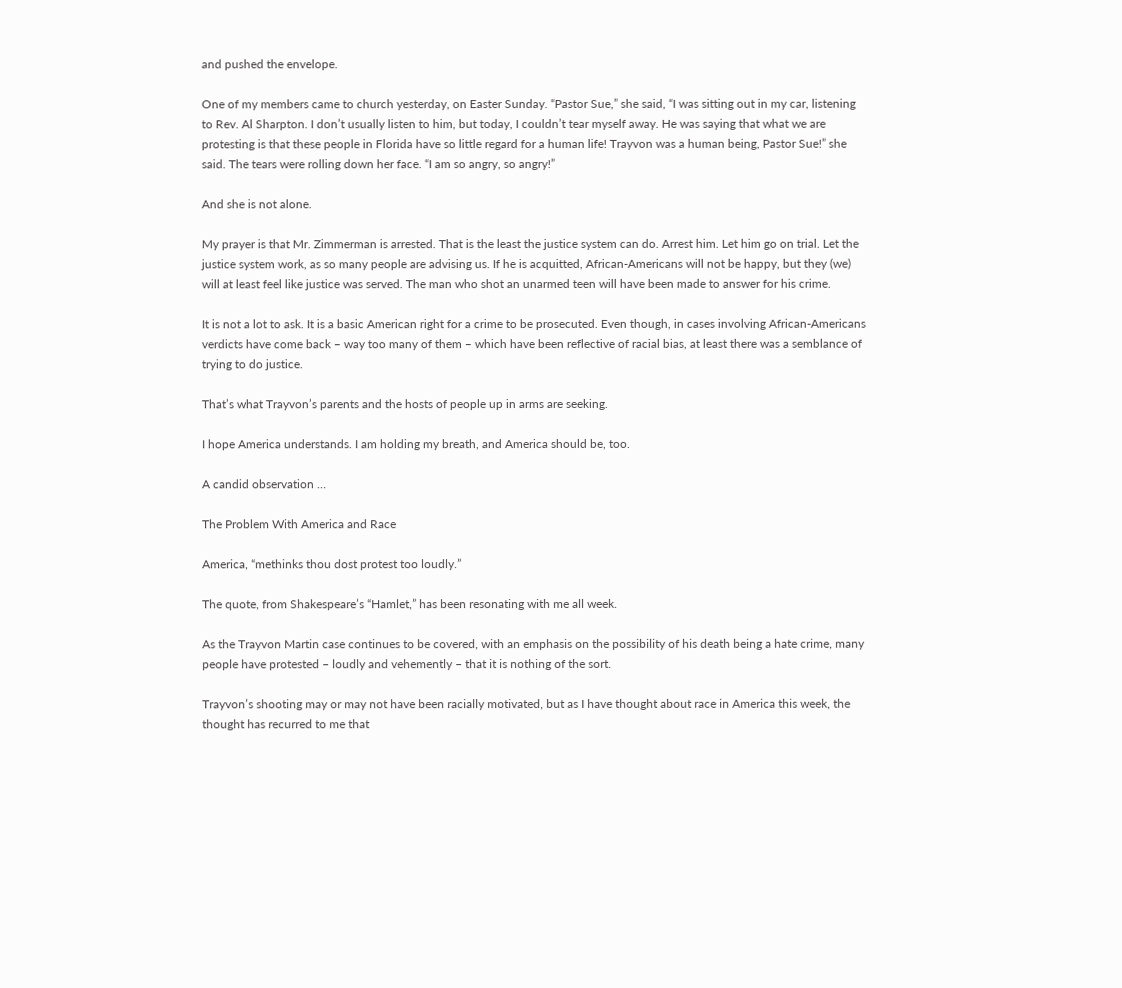and pushed the envelope.

One of my members came to church yesterday, on Easter Sunday. “Pastor Sue,” she said, “I was sitting out in my car, listening to Rev. Al Sharpton. I don’t usually listen to him, but today, I couldn’t tear myself away. He was saying that what we are protesting is that these people in Florida have so little regard for a human life! Trayvon was a human being, Pastor Sue!” she said. The tears were rolling down her face. “I am so angry, so angry!”

And she is not alone.

My prayer is that Mr. Zimmerman is arrested. That is the least the justice system can do. Arrest him. Let him go on trial. Let the justice system work, as so many people are advising us. If he is acquitted, African-Americans will not be happy, but they (we) will at least feel like justice was served. The man who shot an unarmed teen will have been made to answer for his crime.

It is not a lot to ask. It is a basic American right for a crime to be prosecuted. Even though, in cases involving African-Americans verdicts have come back – way too many of them – which have been reflective of racial bias, at least there was a semblance of trying to do justice.

That’s what Trayvon’s parents and the hosts of people up in arms are seeking.

I hope America understands. I am holding my breath, and America should be, too.

A candid observation …

The Problem With America and Race

America, “methinks thou dost protest too loudly.”

The quote, from Shakespeare’s “Hamlet,” has been resonating with me all week.

As the Trayvon Martin case continues to be covered, with an emphasis on the possibility of his death being a hate crime, many people have protested – loudly and vehemently – that it is nothing of the sort.

Trayvon’s shooting may or may not have been racially motivated, but as I have thought about race in America this week, the thought has recurred to me that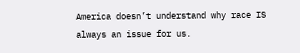America doesn’t understand why race IS always an issue for us.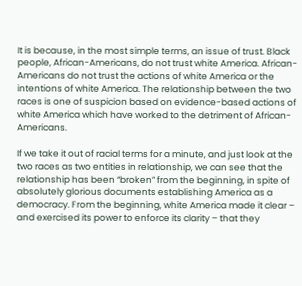It is because, in the most simple terms, an issue of trust. Black people, African-Americans, do not trust white America. African-Americans do not trust the actions of white America or the intentions of white America. The relationship between the two races is one of suspicion based on evidence-based actions of white America which have worked to the detriment of African-Americans.

If we take it out of racial terms for a minute, and just look at the two races as two entities in relationship, we can see that the relationship has been “broken” from the beginning, in spite of absolutely glorious documents establishing America as a democracy. From the beginning, white America made it clear – and exercised its power to enforce its clarity – that they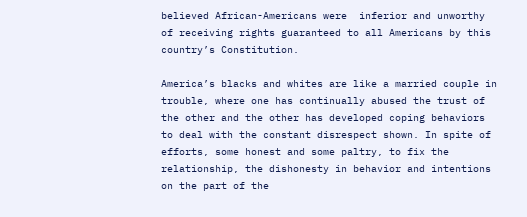believed African-Americans were  inferior and unworthy of receiving rights guaranteed to all Americans by this country’s Constitution.

America’s blacks and whites are like a married couple in trouble, where one has continually abused the trust of the other and the other has developed coping behaviors to deal with the constant disrespect shown. In spite of efforts, some honest and some paltry, to fix the relationship, the dishonesty in behavior and intentions on the part of the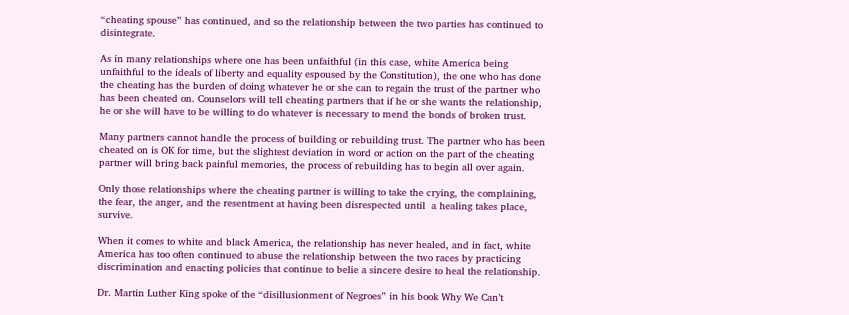“cheating spouse” has continued, and so the relationship between the two parties has continued to disintegrate.

As in many relationships where one has been unfaithful (in this case, white America being unfaithful to the ideals of liberty and equality espoused by the Constitution), the one who has done the cheating has the burden of doing whatever he or she can to regain the trust of the partner who has been cheated on. Counselors will tell cheating partners that if he or she wants the relationship, he or she will have to be willing to do whatever is necessary to mend the bonds of broken trust.

Many partners cannot handle the process of building or rebuilding trust. The partner who has been cheated on is OK for time, but the slightest deviation in word or action on the part of the cheating partner will bring back painful memories, the process of rebuilding has to begin all over again.

Only those relationships where the cheating partner is willing to take the crying, the complaining, the fear, the anger, and the resentment at having been disrespected until  a healing takes place, survive.

When it comes to white and black America, the relationship has never healed, and in fact, white America has too often continued to abuse the relationship between the two races by practicing discrimination and enacting policies that continue to belie a sincere desire to heal the relationship.

Dr. Martin Luther King spoke of the “disillusionment of Negroes” in his book Why We Can’t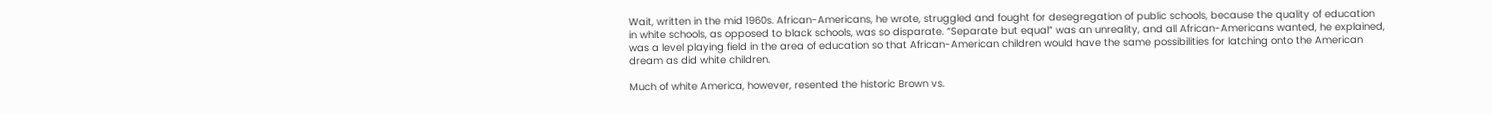Wait, written in the mid 1960s. African-Americans, he wrote, struggled and fought for desegregation of public schools, because the quality of education in white schools, as opposed to black schools, was so disparate. “Separate but equal” was an unreality, and all African-Americans wanted, he explained, was a level playing field in the area of education so that African-American children would have the same possibilities for latching onto the American dream as did white children.

Much of white America, however, resented the historic Brown vs.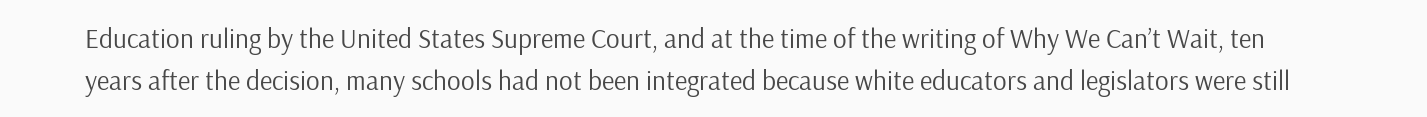Education ruling by the United States Supreme Court, and at the time of the writing of Why We Can’t Wait, ten years after the decision, many schools had not been integrated because white educators and legislators were still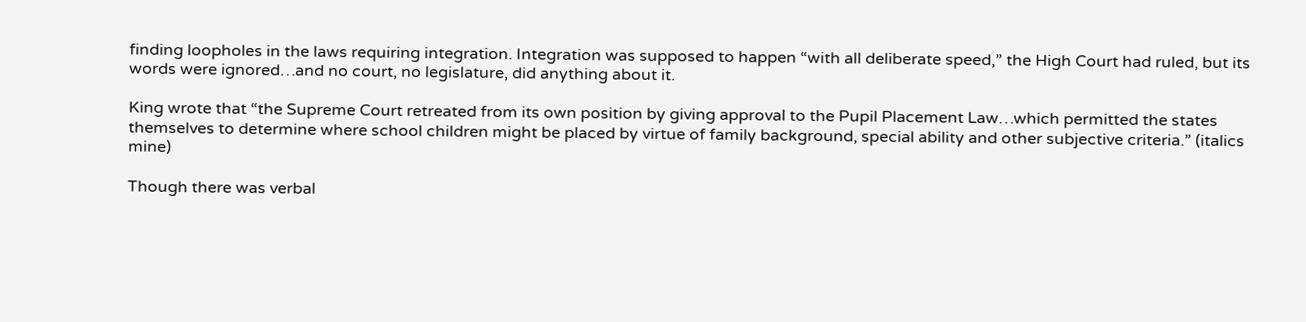finding loopholes in the laws requiring integration. Integration was supposed to happen “with all deliberate speed,” the High Court had ruled, but its words were ignored…and no court, no legislature, did anything about it.

King wrote that “the Supreme Court retreated from its own position by giving approval to the Pupil Placement Law…which permitted the states themselves to determine where school children might be placed by virtue of family background, special ability and other subjective criteria.” (italics mine)

Though there was verbal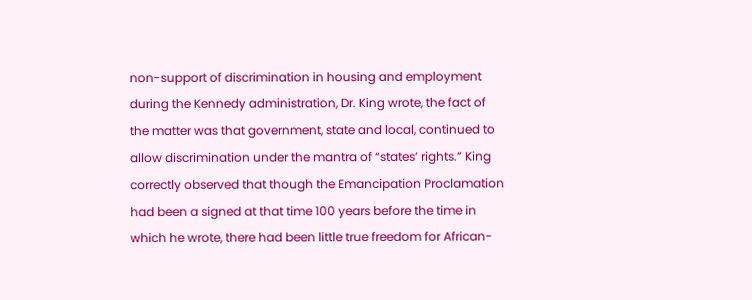non-support of discrimination in housing and employment during the Kennedy administration, Dr. King wrote, the fact of the matter was that government, state and local, continued to allow discrimination under the mantra of “states’ rights.” King correctly observed that though the Emancipation Proclamation had been a signed at that time 100 years before the time in which he wrote, there had been little true freedom for African-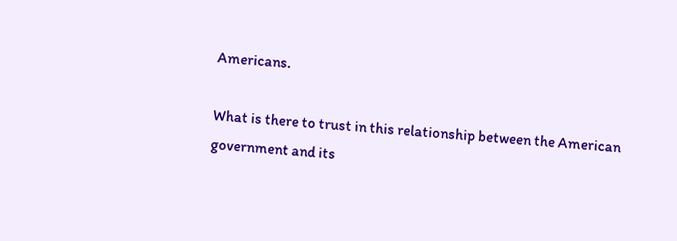Americans.

What is there to trust in this relationship between the American government and its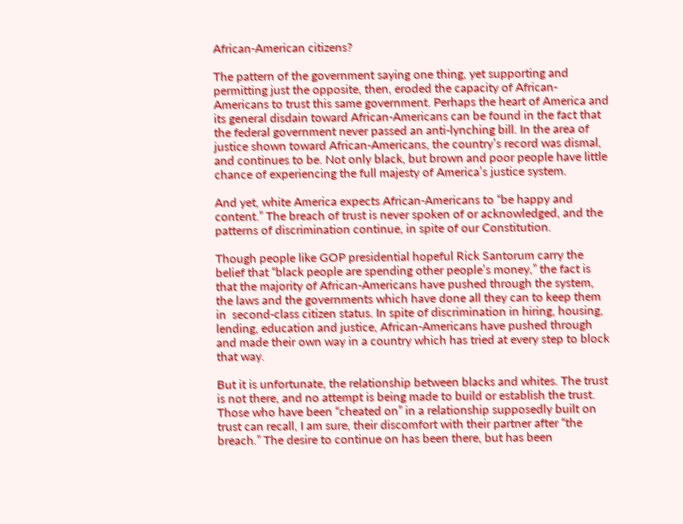African-American citizens?

The pattern of the government saying one thing, yet supporting and permitting just the opposite, then, eroded the capacity of African-Americans to trust this same government. Perhaps the heart of America and its general disdain toward African-Americans can be found in the fact that the federal government never passed an anti-lynching bill. In the area of justice shown toward African-Americans, the country’s record was dismal, and continues to be. Not only black, but brown and poor people have little chance of experiencing the full majesty of America’s justice system.

And yet, white America expects African-Americans to “be happy and content.” The breach of trust is never spoken of or acknowledged, and the patterns of discrimination continue, in spite of our Constitution.

Though people like GOP presidential hopeful Rick Santorum carry the belief that “black people are spending other people’s money,” the fact is that the majority of African-Americans have pushed through the system, the laws and the governments which have done all they can to keep them in  second-class citizen status. In spite of discrimination in hiring, housing, lending, education and justice, African-Americans have pushed through and made their own way in a country which has tried at every step to block that way.

But it is unfortunate, the relationship between blacks and whites. The trust is not there, and no attempt is being made to build or establish the trust. Those who have been “cheated on” in a relationship supposedly built on trust can recall, I am sure, their discomfort with their partner after “the breach.” The desire to continue on has been there, but has been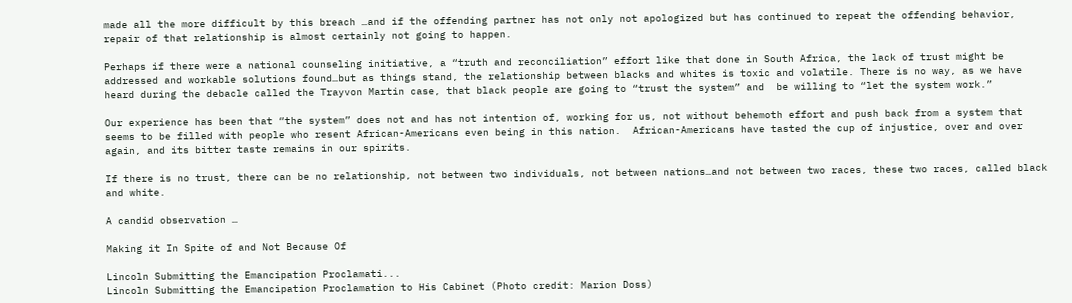made all the more difficult by this breach …and if the offending partner has not only not apologized but has continued to repeat the offending behavior, repair of that relationship is almost certainly not going to happen.

Perhaps if there were a national counseling initiative, a “truth and reconciliation” effort like that done in South Africa, the lack of trust might be addressed and workable solutions found…but as things stand, the relationship between blacks and whites is toxic and volatile. There is no way, as we have heard during the debacle called the Trayvon Martin case, that black people are going to “trust the system” and  be willing to “let the system work.”

Our experience has been that “the system” does not and has not intention of, working for us, not without behemoth effort and push back from a system that seems to be filled with people who resent African-Americans even being in this nation.  African-Americans have tasted the cup of injustice, over and over again, and its bitter taste remains in our spirits.

If there is no trust, there can be no relationship, not between two individuals, not between nations…and not between two races, these two races, called black and white.

A candid observation …

Making it In Spite of and Not Because Of

Lincoln Submitting the Emancipation Proclamati...
Lincoln Submitting the Emancipation Proclamation to His Cabinet (Photo credit: Marion Doss)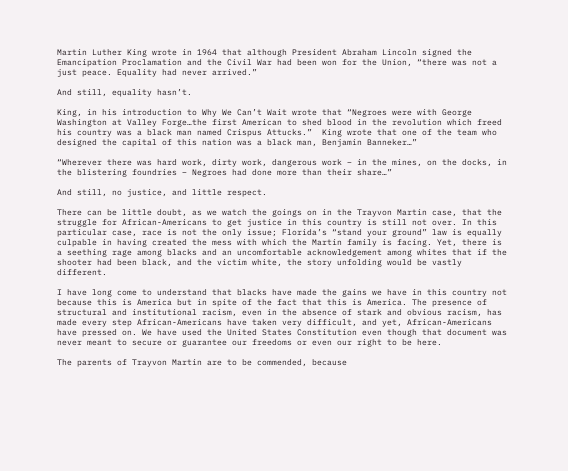Martin Luther King wrote in 1964 that although President Abraham Lincoln signed the Emancipation Proclamation and the Civil War had been won for the Union, “there was not a just peace. Equality had never arrived.”

And still, equality hasn’t.

King, in his introduction to Why We Can’t Wait wrote that “Negroes were with George Washington at Valley Forge…the first American to shed blood in the revolution which freed his country was a black man named Crispus Attucks.”  King wrote that one of the team who designed the capital of this nation was a black man, Benjamin Banneker…”

“Wherever there was hard work, dirty work, dangerous work – in the mines, on the docks, in the blistering foundries – Negroes had done more than their share…”

And still, no justice, and little respect.

There can be little doubt, as we watch the goings on in the Trayvon Martin case, that the struggle for African-Americans to get justice in this country is still not over. In this particular case, race is not the only issue; Florida’s “stand your ground” law is equally culpable in having created the mess with which the Martin family is facing. Yet, there is a seething rage among blacks and an uncomfortable acknowledgement among whites that if the shooter had been black, and the victim white, the story unfolding would be vastly different.

I have long come to understand that blacks have made the gains we have in this country not because this is America but in spite of the fact that this is America. The presence of structural and institutional racism, even in the absence of stark and obvious racism, has made every step African-Americans have taken very difficult, and yet, African-Americans have pressed on. We have used the United States Constitution even though that document was never meant to secure or guarantee our freedoms or even our right to be here.

The parents of Trayvon Martin are to be commended, because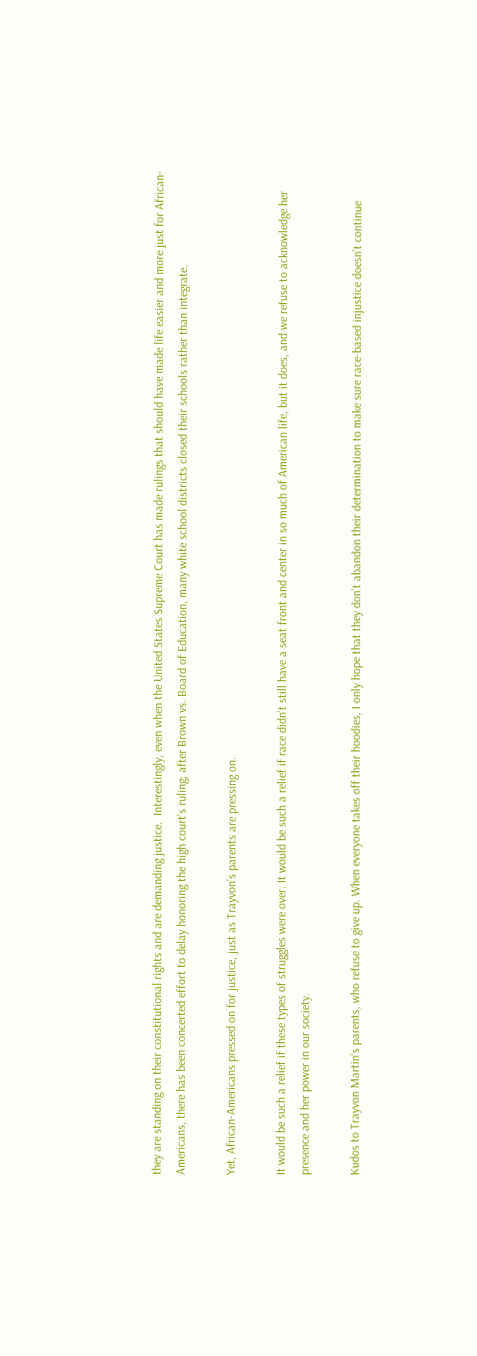they are standing on their constitutional rights and are demanding justice.  Interestingly, even when the United States Supreme Court has made rulings that should have made life easier and more just for African-Americans, there has been concerted effort to delay honoring the high court’s ruling; after Brown vs. Board of Education, many white school districts closed their schools rather than integrate.

Yet, African-Americans pressed on for justice, just as Trayvon’s parents are pressing on.

It would be such a relief if these types of struggles were over. It would be such a relief if race didn’t still have a seat front and center in so much of American life, but it does, and we refuse to acknowledge her presence and her power in our society.

Kudos to Trayvon Martin’s parents, who refuse to give up. When everyone takes off their hoodies, I only hope that they don’t abandon their determination to make sure race-based injustice doesn’t continue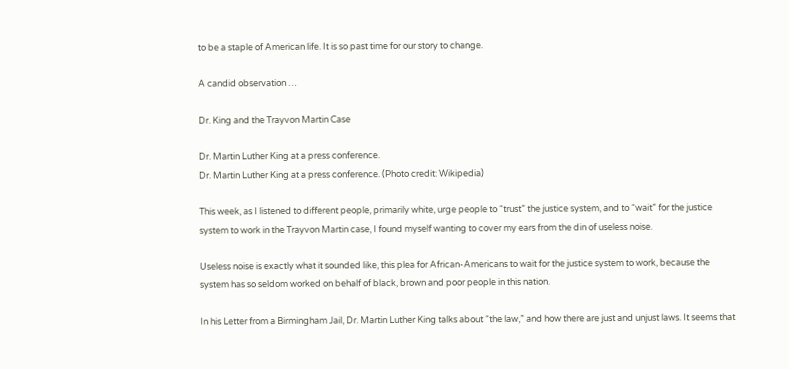to be a staple of American life. It is so past time for our story to change.

A candid observation …

Dr. King and the Trayvon Martin Case

Dr. Martin Luther King at a press conference.
Dr. Martin Luther King at a press conference. (Photo credit: Wikipedia)

This week, as I listened to different people, primarily white, urge people to “trust” the justice system, and to “wait” for the justice system to work in the Trayvon Martin case, I found myself wanting to cover my ears from the din of useless noise.

Useless noise is exactly what it sounded like, this plea for African-Americans to wait for the justice system to work, because the system has so seldom worked on behalf of black, brown and poor people in this nation.

In his Letter from a Birmingham Jail, Dr. Martin Luther King talks about “the law,” and how there are just and unjust laws. It seems that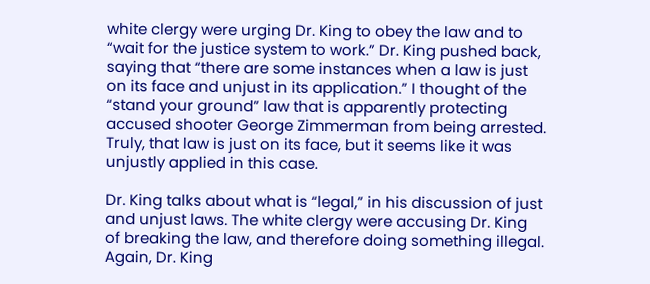white clergy were urging Dr. King to obey the law and to “wait for the justice system to work.” Dr. King pushed back, saying that “there are some instances when a law is just on its face and unjust in its application.” I thought of the “stand your ground” law that is apparently protecting accused shooter George Zimmerman from being arrested. Truly, that law is just on its face, but it seems like it was unjustly applied in this case.

Dr. King talks about what is “legal,” in his discussion of just and unjust laws. The white clergy were accusing Dr. King of breaking the law, and therefore doing something illegal. Again, Dr. King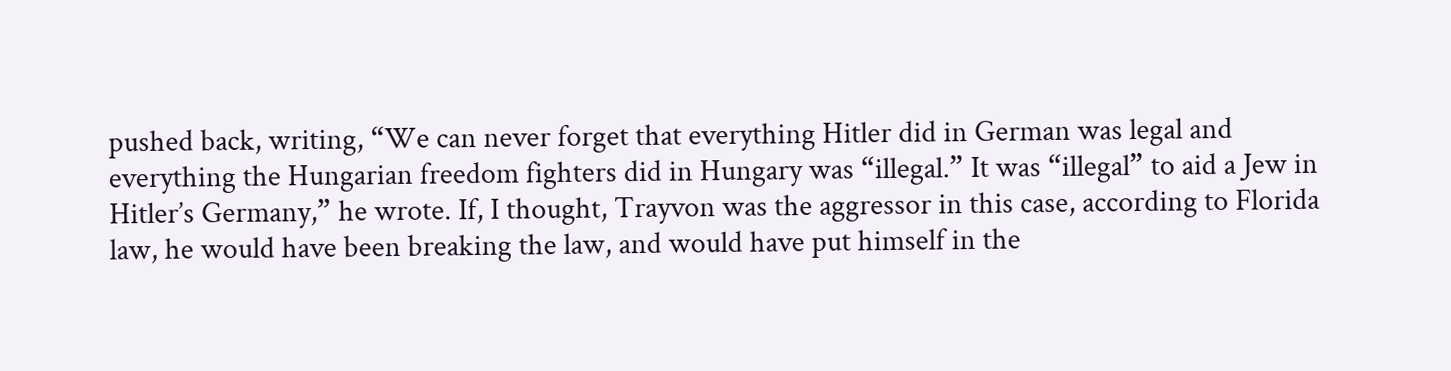pushed back, writing, “We can never forget that everything Hitler did in German was legal and everything the Hungarian freedom fighters did in Hungary was “illegal.” It was “illegal” to aid a Jew in Hitler’s Germany,” he wrote. If, I thought, Trayvon was the aggressor in this case, according to Florida law, he would have been breaking the law, and would have put himself in the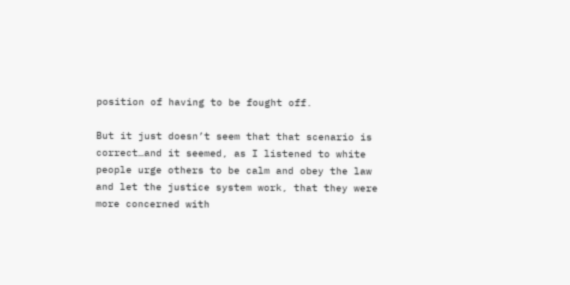position of having to be fought off.

But it just doesn’t seem that that scenario is correct…and it seemed, as I listened to white people urge others to be calm and obey the law and let the justice system work, that they were more concerned with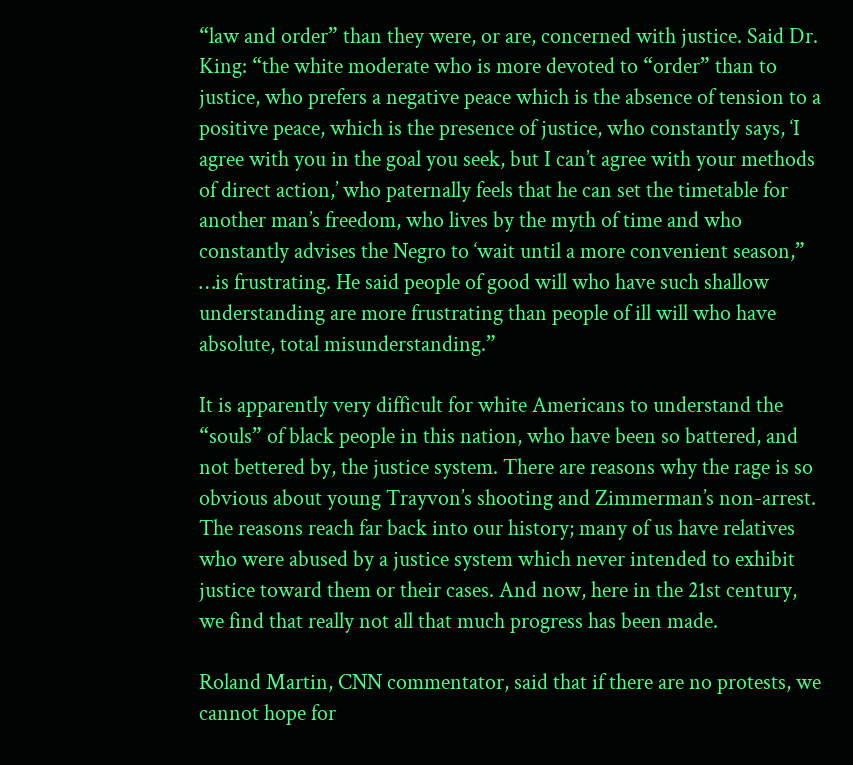“law and order” than they were, or are, concerned with justice. Said Dr. King: “the white moderate who is more devoted to “order” than to justice, who prefers a negative peace which is the absence of tension to a positive peace, which is the presence of justice, who constantly says, ‘I agree with you in the goal you seek, but I can’t agree with your methods of direct action,’ who paternally feels that he can set the timetable for another man’s freedom, who lives by the myth of time and who constantly advises the Negro to ‘wait until a more convenient season,” …is frustrating. He said people of good will who have such shallow understanding are more frustrating than people of ill will who have absolute, total misunderstanding.”

It is apparently very difficult for white Americans to understand the “souls” of black people in this nation, who have been so battered, and not bettered by, the justice system. There are reasons why the rage is so obvious about young Trayvon’s shooting and Zimmerman’s non-arrest. The reasons reach far back into our history; many of us have relatives who were abused by a justice system which never intended to exhibit justice toward them or their cases. And now, here in the 21st century, we find that really not all that much progress has been made.

Roland Martin, CNN commentator, said that if there are no protests, we cannot hope for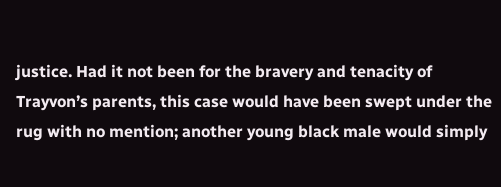justice. Had it not been for the bravery and tenacity of Trayvon’s parents, this case would have been swept under the rug with no mention; another young black male would simply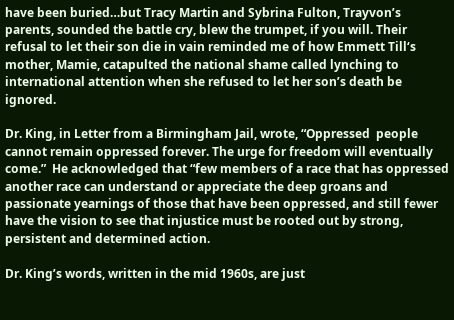have been buried…but Tracy Martin and Sybrina Fulton, Trayvon’s parents, sounded the battle cry, blew the trumpet, if you will. Their refusal to let their son die in vain reminded me of how Emmett Till‘s mother, Mamie, catapulted the national shame called lynching to international attention when she refused to let her son’s death be ignored.

Dr. King, in Letter from a Birmingham Jail, wrote, “Oppressed  people cannot remain oppressed forever. The urge for freedom will eventually come.”  He acknowledged that “few members of a race that has oppressed another race can understand or appreciate the deep groans and passionate yearnings of those that have been oppressed, and still fewer have the vision to see that injustice must be rooted out by strong, persistent and determined action.

Dr. King’s words, written in the mid 1960s, are just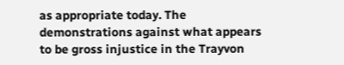as appropriate today. The demonstrations against what appears to be gross injustice in the Trayvon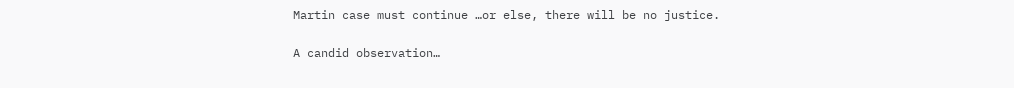Martin case must continue …or else, there will be no justice.

A candid observation…